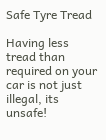Safe Tyre Tread

Having less tread than required on your car is not just illegal, its unsafe!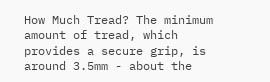How Much Tread? The minimum amount of tread, which provides a secure grip, is around 3.5mm - about the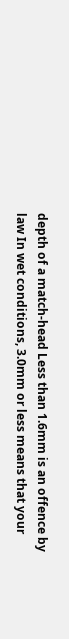depth of a match-head Less than 1.6mm is an offence by law In wet conditions, 3.0mm or less means that your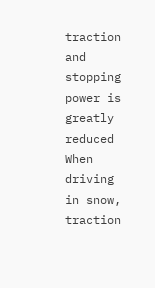traction and stopping power is greatly reduced When driving in snow, traction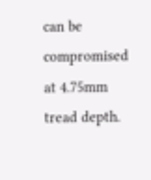can be compromised at 4.75mm tread depth.